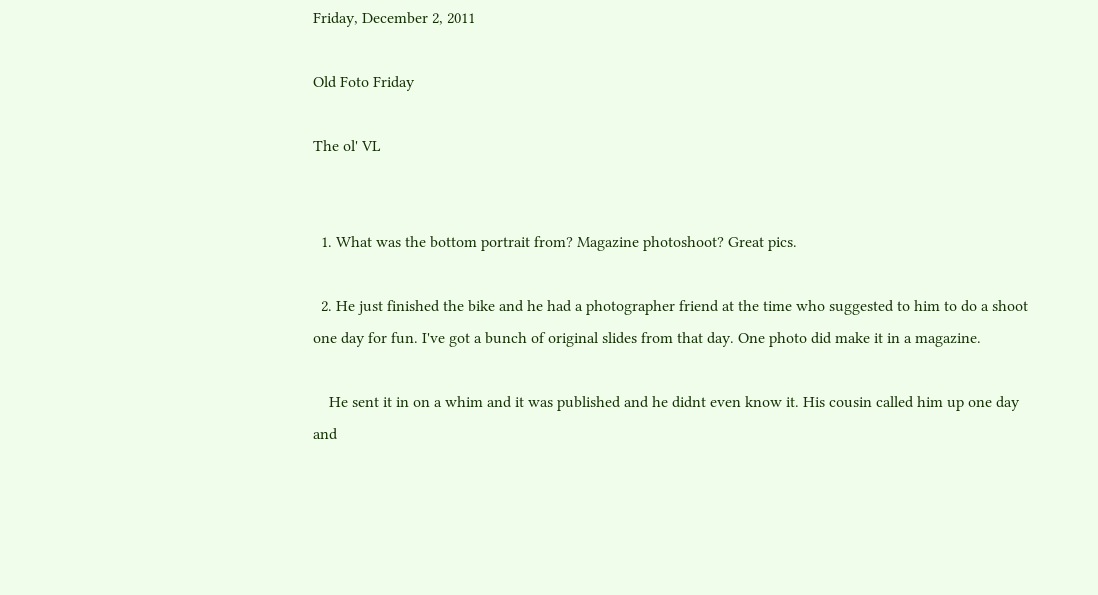Friday, December 2, 2011

Old Foto Friday

The ol' VL


  1. What was the bottom portrait from? Magazine photoshoot? Great pics.

  2. He just finished the bike and he had a photographer friend at the time who suggested to him to do a shoot one day for fun. I've got a bunch of original slides from that day. One photo did make it in a magazine.

    He sent it in on a whim and it was published and he didnt even know it. His cousin called him up one day and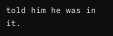told him he was in it.